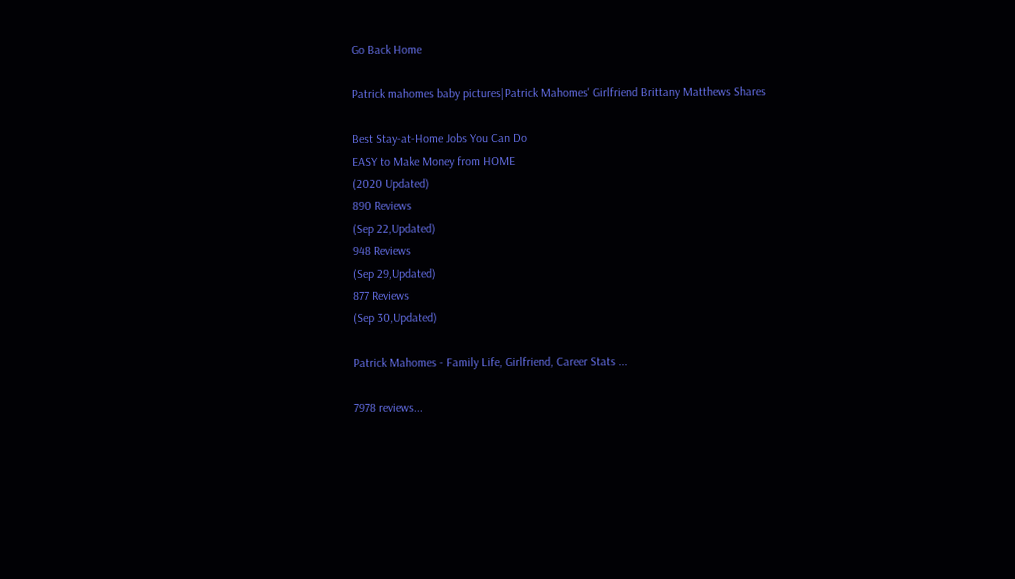Go Back Home

Patrick mahomes baby pictures|Patrick Mahomes' Girlfriend Brittany Matthews Shares

Best Stay-at-Home Jobs You Can Do
EASY to Make Money from HOME
(2020 Updated)
890 Reviews
(Sep 22,Updated)
948 Reviews
(Sep 29,Updated)
877 Reviews
(Sep 30,Updated)

Patrick Mahomes - Family Life, Girlfriend, Career Stats ...

7978 reviews...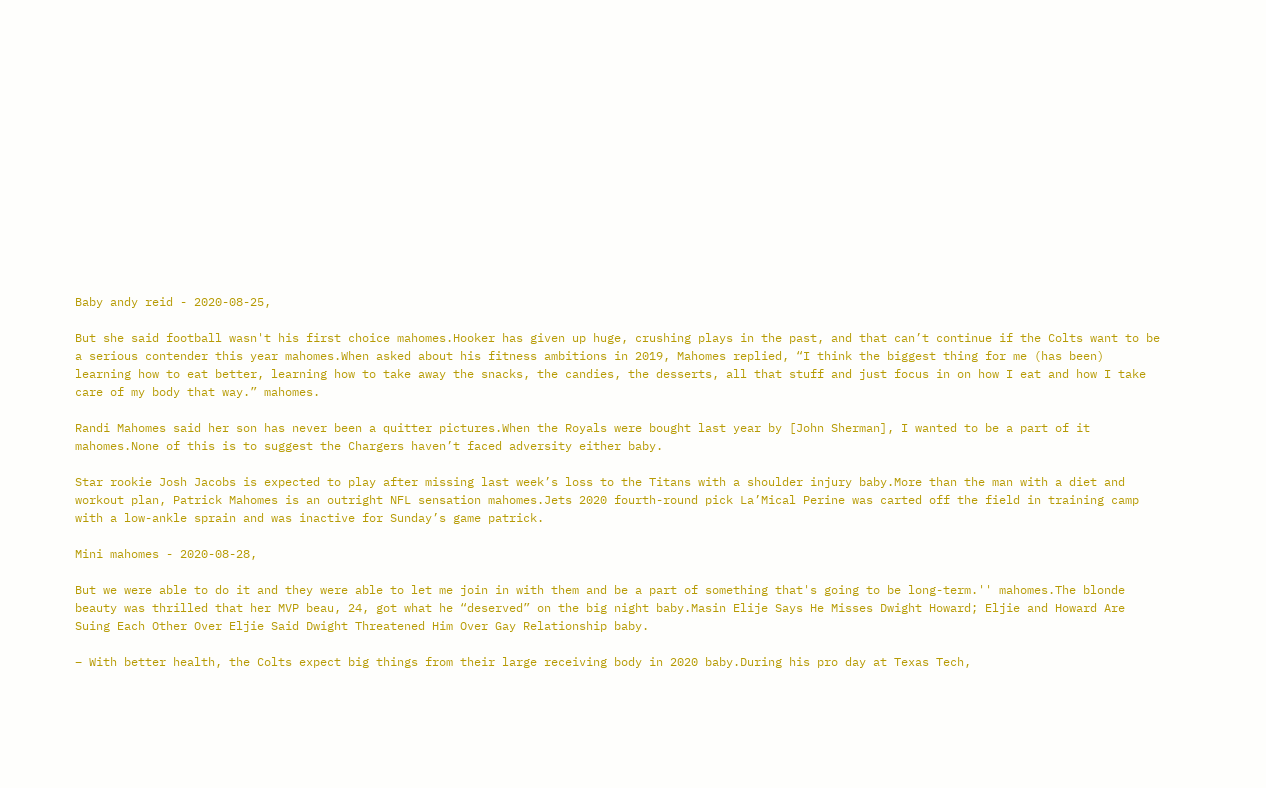Baby andy reid - 2020-08-25,

But she said football wasn't his first choice mahomes.Hooker has given up huge, crushing plays in the past, and that can’t continue if the Colts want to be a serious contender this year mahomes.When asked about his fitness ambitions in 2019, Mahomes replied, “I think the biggest thing for me (has been) learning how to eat better, learning how to take away the snacks, the candies, the desserts, all that stuff and just focus in on how I eat and how I take care of my body that way.” mahomes.

Randi Mahomes said her son has never been a quitter pictures.When the Royals were bought last year by [John Sherman], I wanted to be a part of it mahomes.None of this is to suggest the Chargers haven’t faced adversity either baby.

Star rookie Josh Jacobs is expected to play after missing last week’s loss to the Titans with a shoulder injury baby.More than the man with a diet and workout plan, Patrick Mahomes is an outright NFL sensation mahomes.Jets 2020 fourth-round pick La’Mical Perine was carted off the field in training camp with a low-ankle sprain and was inactive for Sunday’s game patrick.

Mini mahomes - 2020-08-28,

But we were able to do it and they were able to let me join in with them and be a part of something that's going to be long-term.'' mahomes.The blonde beauty was thrilled that her MVP beau, 24, got what he “deserved” on the big night baby.Masin Elije Says He Misses Dwight Howard; Eljie and Howard Are Suing Each Other Over Eljie Said Dwight Threatened Him Over Gay Relationship baby.

– With better health, the Colts expect big things from their large receiving body in 2020 baby.During his pro day at Texas Tech,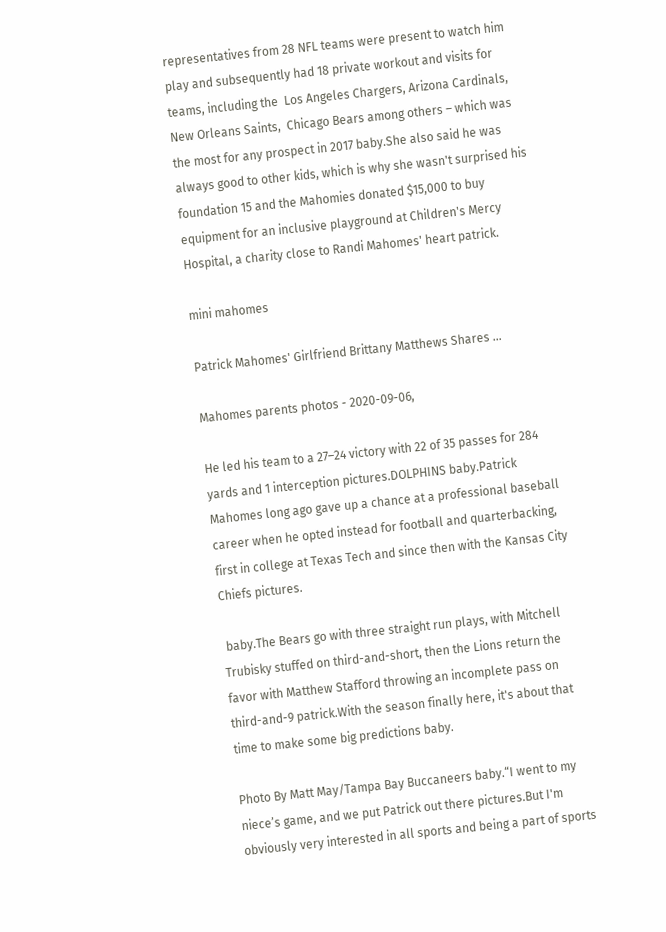representatives from 28 NFL teams were present to watch him play and subsequently had 18 private workout and visits for teams, including the  Los Angeles Chargers, Arizona Cardinals, New Orleans Saints,  Chicago Bears among others – which was the most for any prospect in 2017 baby.She also said he was always good to other kids, which is why she wasn't surprised his foundation 15 and the Mahomies donated $15,000 to buy equipment for an inclusive playground at Children's Mercy Hospital, a charity close to Randi Mahomes' heart patrick.

mini mahomes

Patrick Mahomes' Girlfriend Brittany Matthews Shares ...

Mahomes parents photos - 2020-09-06,

He led his team to a 27–24 victory with 22 of 35 passes for 284 yards and 1 interception pictures.DOLPHINS baby.Patrick Mahomes long ago gave up a chance at a professional baseball career when he opted instead for football and quarterbacking, first in college at Texas Tech and since then with the Kansas City Chiefs pictures.

 baby.The Bears go with three straight run plays, with Mitchell Trubisky stuffed on third-and-short, then the Lions return the favor with Matthew Stafford throwing an incomplete pass on third-and-9 patrick.With the season finally here, it's about that time to make some big predictions baby.

Photo By Matt May/Tampa Bay Buccaneers baby.“I went to my niece’s game, and we put Patrick out there pictures.But I'm obviously very interested in all sports and being a part of sports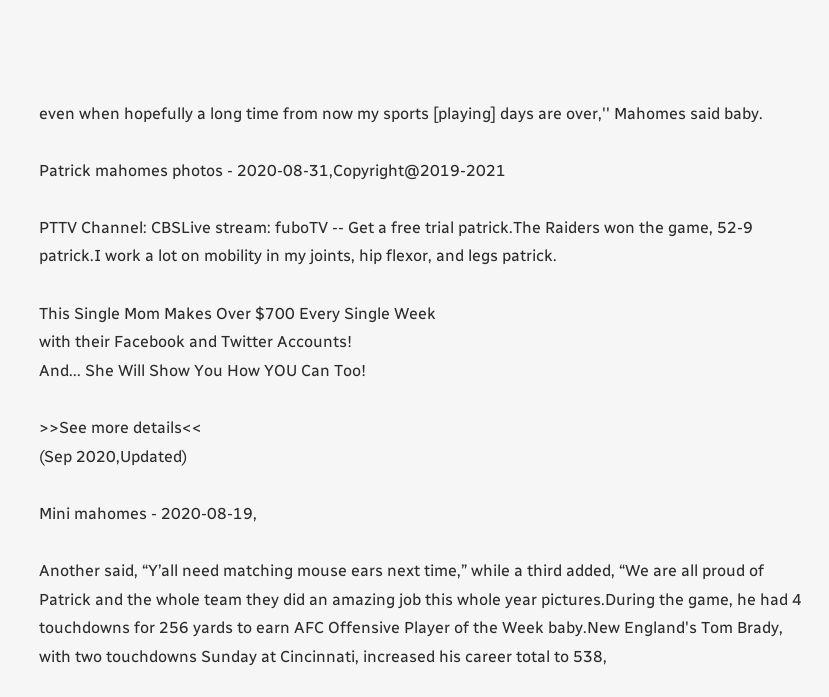even when hopefully a long time from now my sports [playing] days are over,'' Mahomes said baby.

Patrick mahomes photos - 2020-08-31,Copyright@2019-2021

PTTV Channel: CBSLive stream: fuboTV -- Get a free trial patrick.The Raiders won the game, 52-9 patrick.I work a lot on mobility in my joints, hip flexor, and legs patrick.

This Single Mom Makes Over $700 Every Single Week
with their Facebook and Twitter Accounts!
And... She Will Show You How YOU Can Too!

>>See more details<<
(Sep 2020,Updated)

Mini mahomes - 2020-08-19,

Another said, “Y’all need matching mouse ears next time,” while a third added, “We are all proud of Patrick and the whole team they did an amazing job this whole year pictures.During the game, he had 4 touchdowns for 256 yards to earn AFC Offensive Player of the Week baby.New England's Tom Brady, with two touchdowns Sunday at Cincinnati, increased his career total to 538,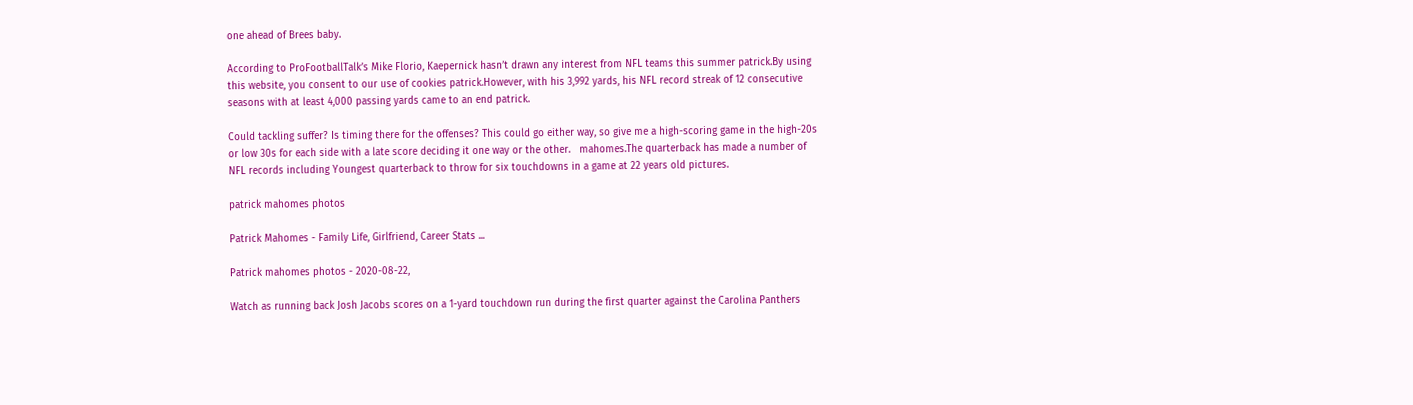one ahead of Brees baby.

According to ProFootballTalk’s Mike Florio, Kaepernick hasn’t drawn any interest from NFL teams this summer patrick.By using this website, you consent to our use of cookies patrick.However, with his 3,992 yards, his NFL record streak of 12 consecutive seasons with at least 4,000 passing yards came to an end patrick.

Could tackling suffer? Is timing there for the offenses? This could go either way, so give me a high-scoring game in the high-20s or low 30s for each side with a late score deciding it one way or the other.   mahomes.The quarterback has made a number of NFL records including Youngest quarterback to throw for six touchdowns in a game at 22 years old pictures.

patrick mahomes photos

Patrick Mahomes - Family Life, Girlfriend, Career Stats ...

Patrick mahomes photos - 2020-08-22,

Watch as running back Josh Jacobs scores on a 1-yard touchdown run during the first quarter against the Carolina Panthers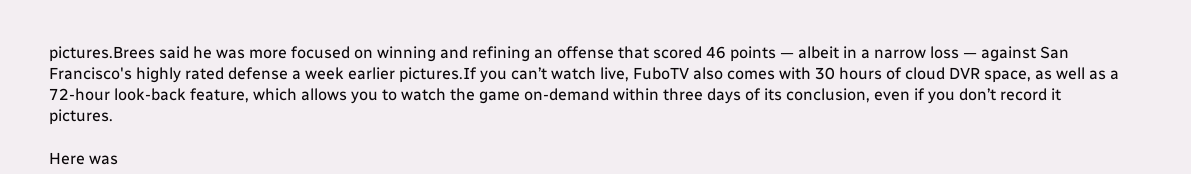pictures.Brees said he was more focused on winning and refining an offense that scored 46 points — albeit in a narrow loss — against San Francisco's highly rated defense a week earlier pictures.If you can’t watch live, FuboTV also comes with 30 hours of cloud DVR space, as well as a 72-hour look-back feature, which allows you to watch the game on-demand within three days of its conclusion, even if you don’t record it pictures.

Here was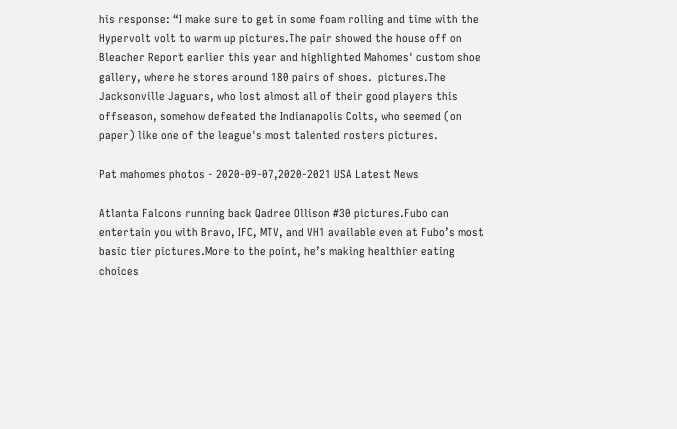his response: “I make sure to get in some foam rolling and time with the Hypervolt volt to warm up pictures.The pair showed the house off on Bleacher Report earlier this year and highlighted Mahomes' custom shoe gallery, where he stores around 180 pairs of shoes.  pictures.The Jacksonville Jaguars, who lost almost all of their good players this offseason, somehow defeated the Indianapolis Colts, who seemed (on paper) like one of the league's most talented rosters pictures.

Pat mahomes photos - 2020-09-07,2020-2021 USA Latest News

Atlanta Falcons running back Qadree Ollison #30 pictures.Fubo can entertain you with Bravo, IFC, MTV, and VH1 available even at Fubo’s most basic tier pictures.More to the point, he’s making healthier eating choices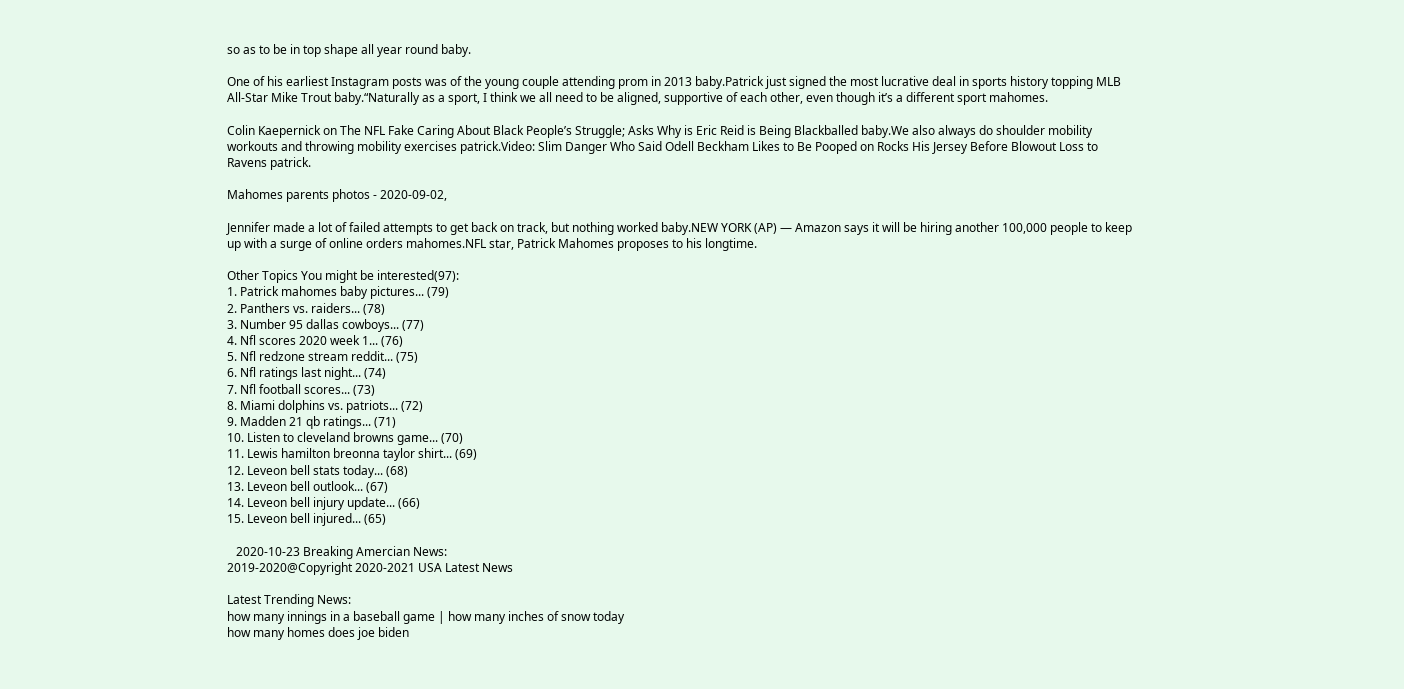so as to be in top shape all year round baby.

One of his earliest Instagram posts was of the young couple attending prom in 2013 baby.Patrick just signed the most lucrative deal in sports history topping MLB All-Star Mike Trout baby.“Naturally as a sport, I think we all need to be aligned, supportive of each other, even though it’s a different sport mahomes.

Colin Kaepernick on The NFL Fake Caring About Black People’s Struggle; Asks Why is Eric Reid is Being Blackballed baby.We also always do shoulder mobility workouts and throwing mobility exercises patrick.Video: Slim Danger Who Said Odell Beckham Likes to Be Pooped on Rocks His Jersey Before Blowout Loss to Ravens patrick.

Mahomes parents photos - 2020-09-02,

Jennifer made a lot of failed attempts to get back on track, but nothing worked baby.NEW YORK (AP) — Amazon says it will be hiring another 100,000 people to keep up with a surge of online orders mahomes.NFL star, Patrick Mahomes proposes to his longtime.

Other Topics You might be interested(97):
1. Patrick mahomes baby pictures... (79)
2. Panthers vs. raiders... (78)
3. Number 95 dallas cowboys... (77)
4. Nfl scores 2020 week 1... (76)
5. Nfl redzone stream reddit... (75)
6. Nfl ratings last night... (74)
7. Nfl football scores... (73)
8. Miami dolphins vs. patriots... (72)
9. Madden 21 qb ratings... (71)
10. Listen to cleveland browns game... (70)
11. Lewis hamilton breonna taylor shirt... (69)
12. Leveon bell stats today... (68)
13. Leveon bell outlook... (67)
14. Leveon bell injury update... (66)
15. Leveon bell injured... (65)

   2020-10-23 Breaking Amercian News:
2019-2020@Copyright 2020-2021 USA Latest News

Latest Trending News:
how many innings in a baseball game | how many inches of snow today
how many homes does joe biden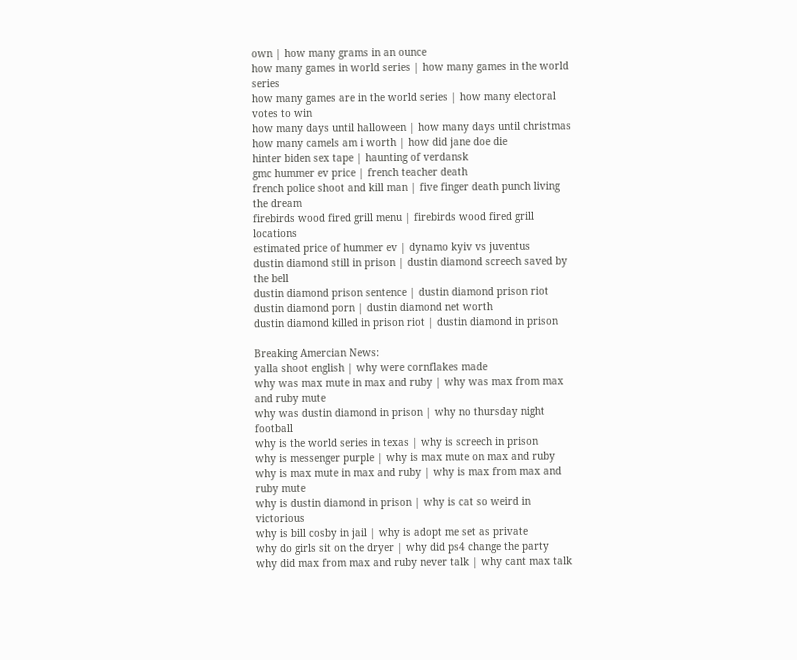own | how many grams in an ounce
how many games in world series | how many games in the world series
how many games are in the world series | how many electoral votes to win
how many days until halloween | how many days until christmas
how many camels am i worth | how did jane doe die
hinter biden sex tape | haunting of verdansk
gmc hummer ev price | french teacher death
french police shoot and kill man | five finger death punch living the dream
firebirds wood fired grill menu | firebirds wood fired grill locations
estimated price of hummer ev | dynamo kyiv vs juventus
dustin diamond still in prison | dustin diamond screech saved by the bell
dustin diamond prison sentence | dustin diamond prison riot
dustin diamond porn | dustin diamond net worth
dustin diamond killed in prison riot | dustin diamond in prison

Breaking Amercian News:
yalla shoot english | why were cornflakes made
why was max mute in max and ruby | why was max from max and ruby mute
why was dustin diamond in prison | why no thursday night football
why is the world series in texas | why is screech in prison
why is messenger purple | why is max mute on max and ruby
why is max mute in max and ruby | why is max from max and ruby mute
why is dustin diamond in prison | why is cat so weird in victorious
why is bill cosby in jail | why is adopt me set as private
why do girls sit on the dryer | why did ps4 change the party
why did max from max and ruby never talk | why cant max talk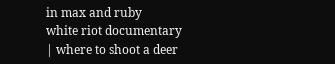in max and ruby
white riot documentary | where to shoot a deer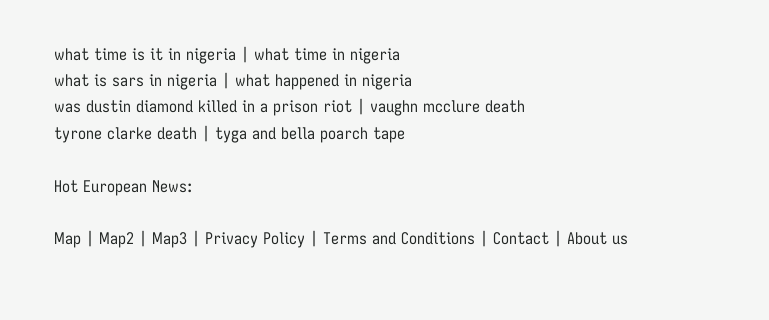what time is it in nigeria | what time in nigeria
what is sars in nigeria | what happened in nigeria
was dustin diamond killed in a prison riot | vaughn mcclure death
tyrone clarke death | tyga and bella poarch tape

Hot European News:

Map | Map2 | Map3 | Privacy Policy | Terms and Conditions | Contact | About us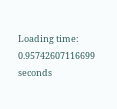Loading time: 0.95742607116699 seconds